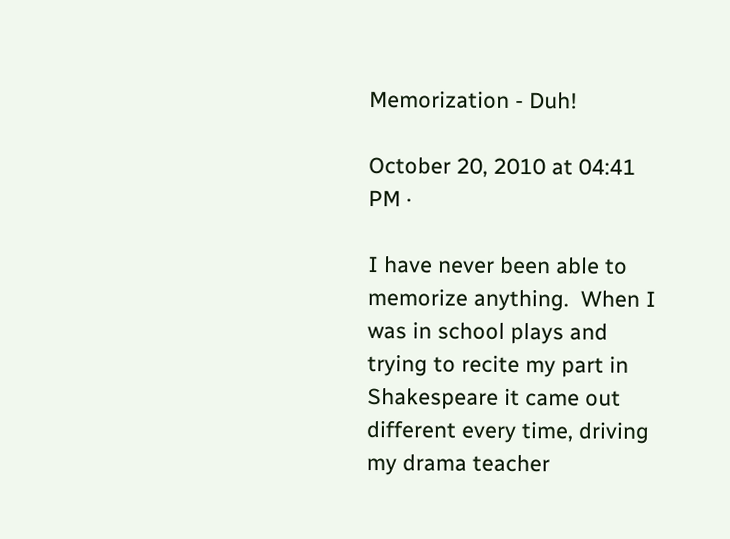Memorization - Duh!

October 20, 2010 at 04:41 PM ·

I have never been able to memorize anything.  When I was in school plays and trying to recite my part in Shakespeare it came out different every time, driving my drama teacher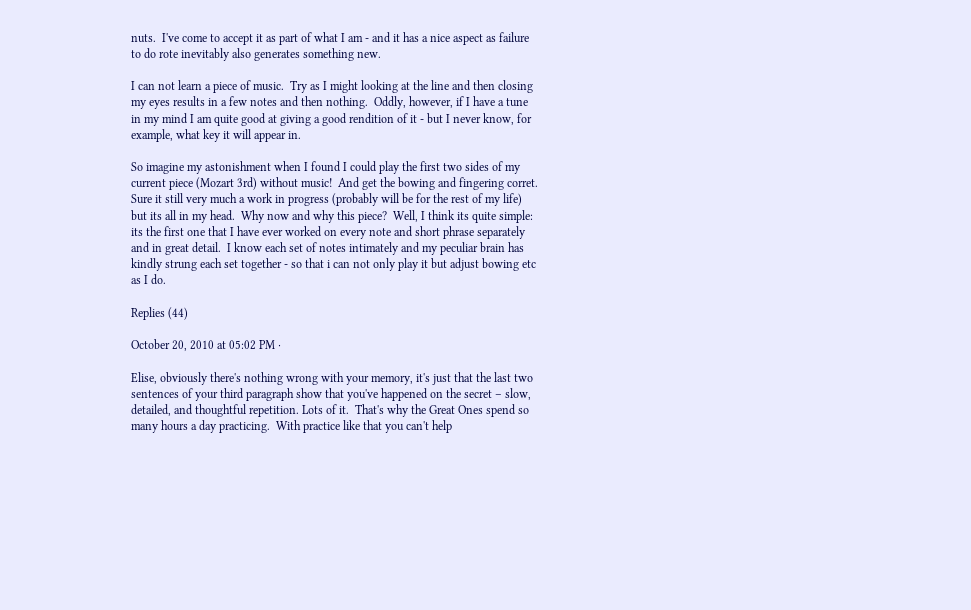nuts.  I've come to accept it as part of what I am - and it has a nice aspect as failure to do rote inevitably also generates something new.

I can not learn a piece of music.  Try as I might looking at the line and then closing my eyes results in a few notes and then nothing.  Oddly, however, if I have a tune in my mind I am quite good at giving a good rendition of it - but I never know, for example, what key it will appear in.

So imagine my astonishment when I found I could play the first two sides of my current piece (Mozart 3rd) without music!  And get the bowing and fingering corret.  Sure it still very much a work in progress (probably will be for the rest of my life) but its all in my head.  Why now and why this piece?  Well, I think its quite simple: its the first one that I have ever worked on every note and short phrase separately and in great detail.  I know each set of notes intimately and my peculiar brain has kindly strung each set together - so that i can not only play it but adjust bowing etc as I do.

Replies (44)

October 20, 2010 at 05:02 PM ·

Elise, obviously there's nothing wrong with your memory, it's just that the last two sentences of your third paragraph show that you've happened on the secret – slow, detailed, and thoughtful repetition. Lots of it.  That's why the Great Ones spend so many hours a day practicing.  With practice like that you can't help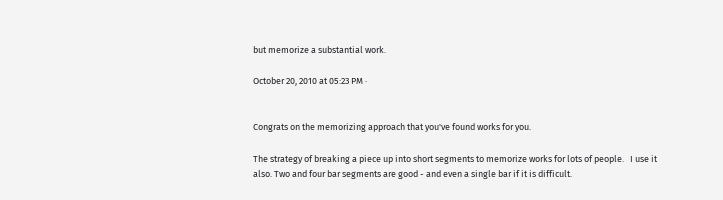but memorize a substantial work.

October 20, 2010 at 05:23 PM ·


Congrats on the memorizing approach that you've found works for you.

The strategy of breaking a piece up into short segments to memorize works for lots of people.   I use it also. Two and four bar segments are good - and even a single bar if it is difficult.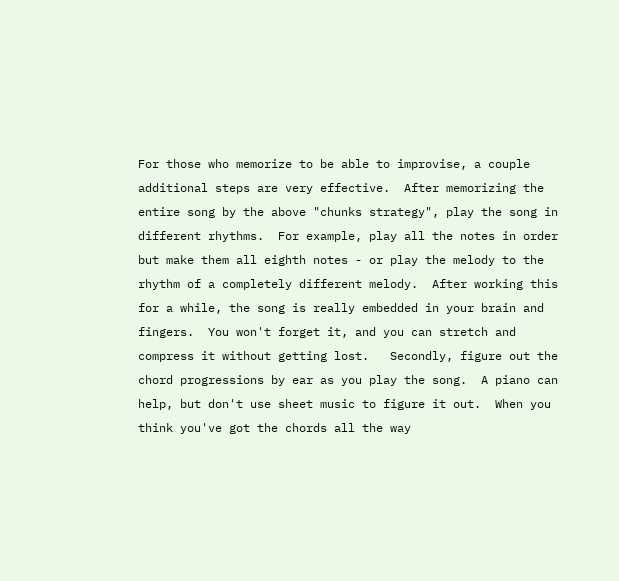For those who memorize to be able to improvise, a couple additional steps are very effective.  After memorizing the entire song by the above "chunks strategy", play the song in different rhythms.  For example, play all the notes in order but make them all eighth notes - or play the melody to the rhythm of a completely different melody.  After working this for a while, the song is really embedded in your brain and fingers.  You won't forget it, and you can stretch and compress it without getting lost.   Secondly, figure out the chord progressions by ear as you play the song.  A piano can help, but don't use sheet music to figure it out.  When you think you've got the chords all the way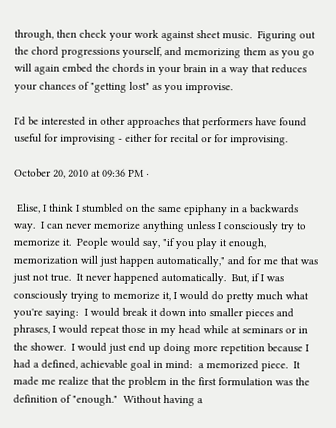through, then check your work against sheet music.  Figuring out the chord progressions yourself, and memorizing them as you go will again embed the chords in your brain in a way that reduces your chances of "getting lost" as you improvise.

I'd be interested in other approaches that performers have found useful for improvising - either for recital or for improvising.

October 20, 2010 at 09:36 PM ·

 Elise, I think I stumbled on the same epiphany in a backwards way.  I can never memorize anything unless I consciously try to memorize it.  People would say, "if you play it enough, memorization will just happen automatically," and for me that was just not true.  It never happened automatically.  But, if I was consciously trying to memorize it, I would do pretty much what you're saying:  I would break it down into smaller pieces and phrases, I would repeat those in my head while at seminars or in the shower.  I would just end up doing more repetition because I had a defined, achievable goal in mind:  a memorized piece.  It made me realize that the problem in the first formulation was the definition of "enough."  Without having a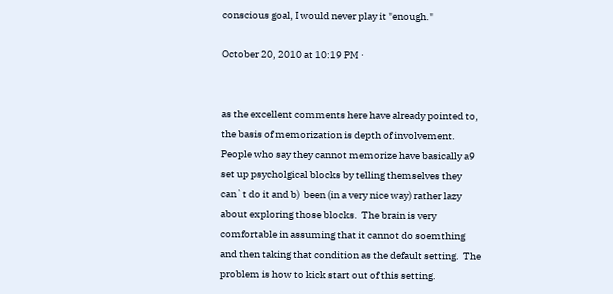conscious goal, I would never play it "enough."

October 20, 2010 at 10:19 PM ·


as the excellent comments here have already pointed to,  the basis of memorization is depth of involvement.   People who say they cannot memorize have basically a9 set up psycholgical blocks by telling themselves they can`t do it and b)  been (in a very nice way) rather lazy about exploring those blocks.  The brain is very comfortable in assuming that it cannot do soemthing and then taking that condition as the default setting.  The problem is how to kick start out of this setting.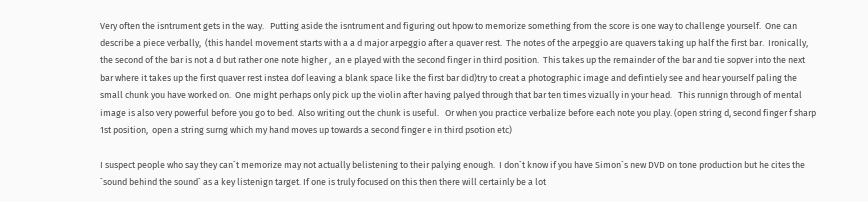Very often the isntrument gets in the way.   Putting aside the isntrument and figuring out hpow to memorize something from the score is one way to challenge yourself.  One can describe a piece verbally,  (this handel movement starts with a a d major arpeggio after a quaver rest.  The notes of the arpeggio are quavers taking up half the first bar.  Ironically,  the second of the bar is not a d but rather one note higher ,  an e played with the second finger in third position.  This takes up the remainder of the bar and tie sopver into the next bar where it takes up the first quaver rest instea dof leaving a blank space like the first bar did)try to creat a photographic image and defintiely see and hear yourself paling the small chunk you have worked on.  One might perhaps only pick up the violin after having palyed through that bar ten times vizually in your head.   This runnign through of mental image is also very powerful before you go to bed.  Also writing out the chunk is useful.   Or when you practice verbalize before each note you play. (open string d, second finger f sharp 1st position,  open a string surng which my hand moves up towards a second finger e in third psotion etc)

I suspect people who say they can`t memorize may not actually belistening to their palying enough.  I don`t know if you have Simon`s new DVD on tone production but he cites the `sound behind the sound` as a key listenign target. If one is truly focused on this then there will certainly be a lot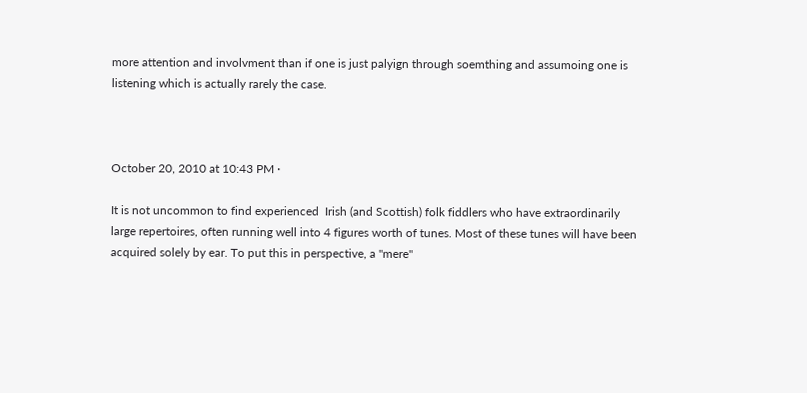more attention and involvment than if one is just palyign through soemthing and assumoing one is listening which is actually rarely the case.



October 20, 2010 at 10:43 PM ·

It is not uncommon to find experienced  Irish (and Scottish) folk fiddlers who have extraordinarily large repertoires, often running well into 4 figures worth of tunes. Most of these tunes will have been acquired solely by ear. To put this in perspective, a "mere"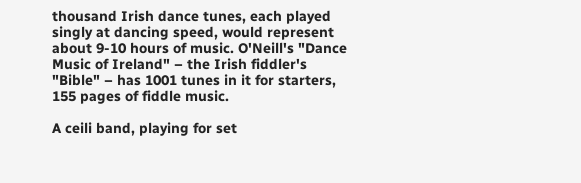thousand Irish dance tunes, each played singly at dancing speed, would represent about 9-10 hours of music. O'Neill's "Dance Music of Ireland" – the Irish fiddler's "Bible" – has 1001 tunes in it for starters, 155 pages of fiddle music.

A ceili band, playing for set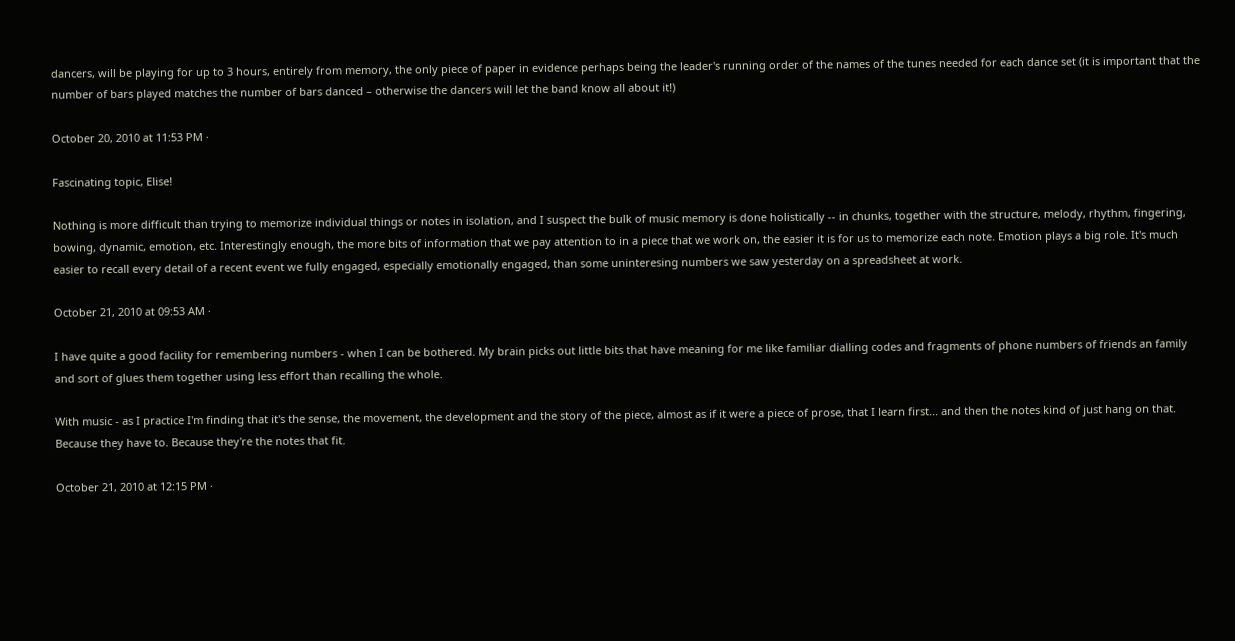dancers, will be playing for up to 3 hours, entirely from memory, the only piece of paper in evidence perhaps being the leader's running order of the names of the tunes needed for each dance set (it is important that the number of bars played matches the number of bars danced – otherwise the dancers will let the band know all about it!)

October 20, 2010 at 11:53 PM ·

Fascinating topic, Elise!

Nothing is more difficult than trying to memorize individual things or notes in isolation, and I suspect the bulk of music memory is done holistically -- in chunks, together with the structure, melody, rhythm, fingering, bowing, dynamic, emotion, etc. Interestingly enough, the more bits of information that we pay attention to in a piece that we work on, the easier it is for us to memorize each note. Emotion plays a big role. It's much easier to recall every detail of a recent event we fully engaged, especially emotionally engaged, than some uninteresing numbers we saw yesterday on a spreadsheet at work.

October 21, 2010 at 09:53 AM ·

I have quite a good facility for remembering numbers - when I can be bothered. My brain picks out little bits that have meaning for me like familiar dialling codes and fragments of phone numbers of friends an family and sort of glues them together using less effort than recalling the whole.

With music - as I practice I'm finding that it's the sense, the movement, the development and the story of the piece, almost as if it were a piece of prose, that I learn first... and then the notes kind of just hang on that. Because they have to. Because they're the notes that fit.

October 21, 2010 at 12:15 PM ·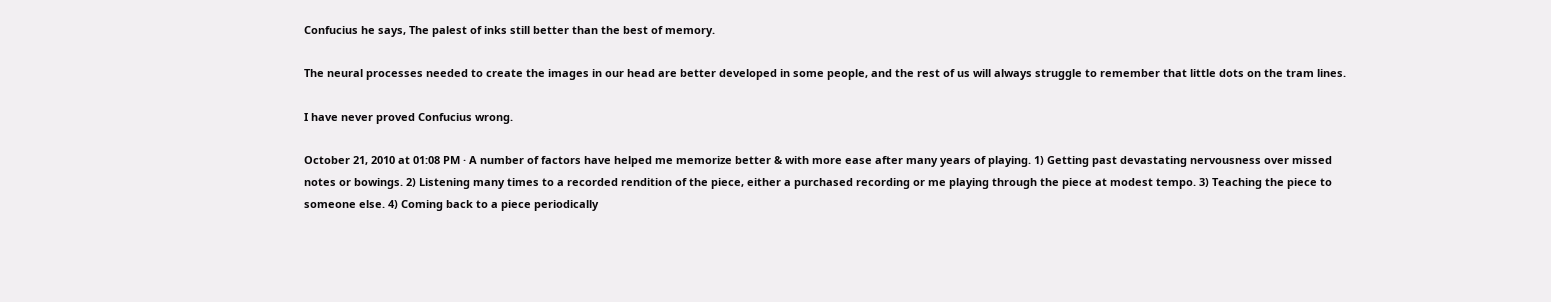Confucius he says, The palest of inks still better than the best of memory.

The neural processes needed to create the images in our head are better developed in some people, and the rest of us will always struggle to remember that little dots on the tram lines.

I have never proved Confucius wrong.

October 21, 2010 at 01:08 PM · A number of factors have helped me memorize better & with more ease after many years of playing. 1) Getting past devastating nervousness over missed notes or bowings. 2) Listening many times to a recorded rendition of the piece, either a purchased recording or me playing through the piece at modest tempo. 3) Teaching the piece to someone else. 4) Coming back to a piece periodically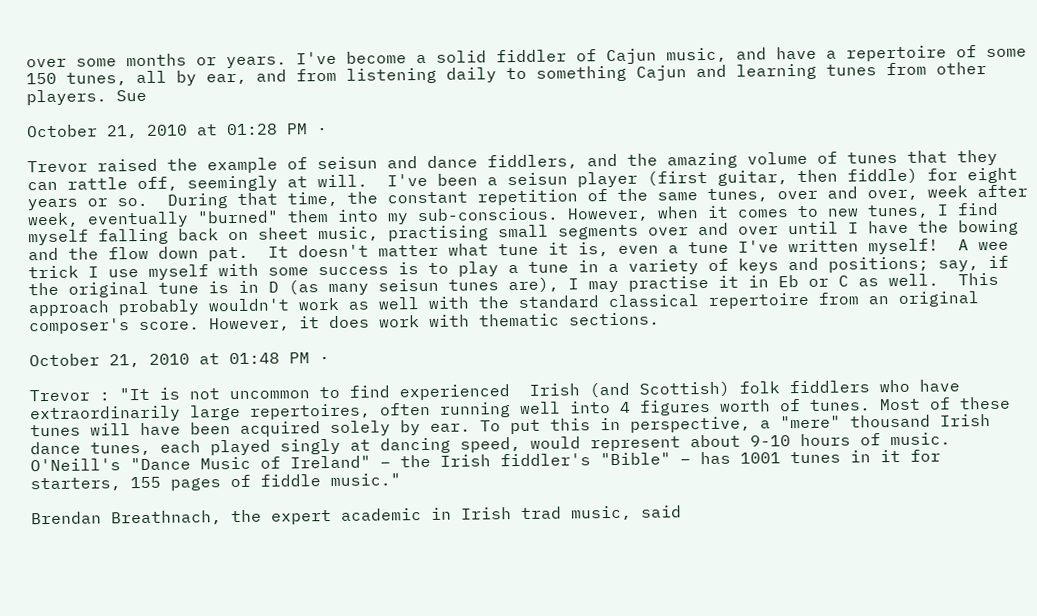over some months or years. I've become a solid fiddler of Cajun music, and have a repertoire of some 150 tunes, all by ear, and from listening daily to something Cajun and learning tunes from other players. Sue

October 21, 2010 at 01:28 PM ·

Trevor raised the example of seisun and dance fiddlers, and the amazing volume of tunes that they can rattle off, seemingly at will.  I've been a seisun player (first guitar, then fiddle) for eight years or so.  During that time, the constant repetition of the same tunes, over and over, week after week, eventually "burned" them into my sub-conscious. However, when it comes to new tunes, I find myself falling back on sheet music, practising small segments over and over until I have the bowing and the flow down pat.  It doesn't matter what tune it is, even a tune I've written myself!  A wee trick I use myself with some success is to play a tune in a variety of keys and positions; say, if the original tune is in D (as many seisun tunes are), I may practise it in Eb or C as well.  This approach probably wouldn't work as well with the standard classical repertoire from an original composer's score. However, it does work with thematic sections.

October 21, 2010 at 01:48 PM ·

Trevor : "It is not uncommon to find experienced  Irish (and Scottish) folk fiddlers who have extraordinarily large repertoires, often running well into 4 figures worth of tunes. Most of these tunes will have been acquired solely by ear. To put this in perspective, a "mere" thousand Irish dance tunes, each played singly at dancing speed, would represent about 9-10 hours of music. O'Neill's "Dance Music of Ireland" – the Irish fiddler's "Bible" – has 1001 tunes in it for starters, 155 pages of fiddle music."

Brendan Breathnach, the expert academic in Irish trad music, said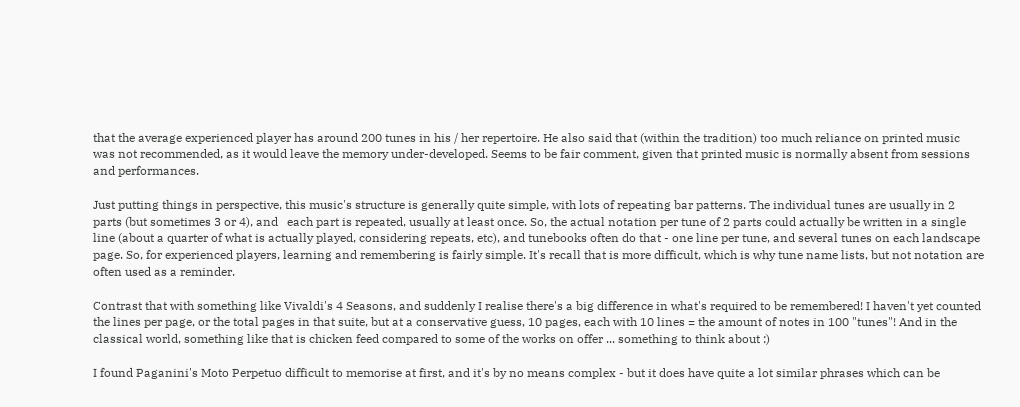that the average experienced player has around 200 tunes in his / her repertoire. He also said that (within the tradition) too much reliance on printed music was not recommended, as it would leave the memory under-developed. Seems to be fair comment, given that printed music is normally absent from sessions and performances.

Just putting things in perspective, this music's structure is generally quite simple, with lots of repeating bar patterns. The individual tunes are usually in 2 parts (but sometimes 3 or 4), and   each part is repeated, usually at least once. So, the actual notation per tune of 2 parts could actually be written in a single line (about a quarter of what is actually played, considering repeats, etc), and tunebooks often do that - one line per tune, and several tunes on each landscape page. So, for experienced players, learning and remembering is fairly simple. It's recall that is more difficult, which is why tune name lists, but not notation are often used as a reminder.

Contrast that with something like Vivaldi's 4 Seasons, and suddenly I realise there's a big difference in what's required to be remembered! I haven't yet counted the lines per page, or the total pages in that suite, but at a conservative guess, 10 pages, each with 10 lines = the amount of notes in 100 "tunes"! And in the classical world, something like that is chicken feed compared to some of the works on offer ... something to think about :)

I found Paganini's Moto Perpetuo difficult to memorise at first, and it's by no means complex - but it does have quite a lot similar phrases which can be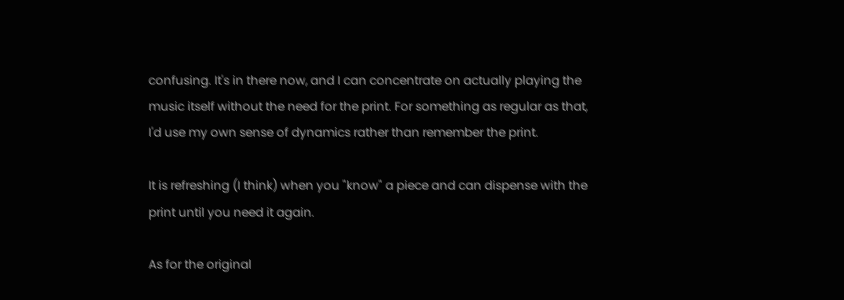confusing. It's in there now, and I can concentrate on actually playing the music itself without the need for the print. For something as regular as that, I'd use my own sense of dynamics rather than remember the print.

It is refreshing (I think) when you "know" a piece and can dispense with the print until you need it again.

As for the original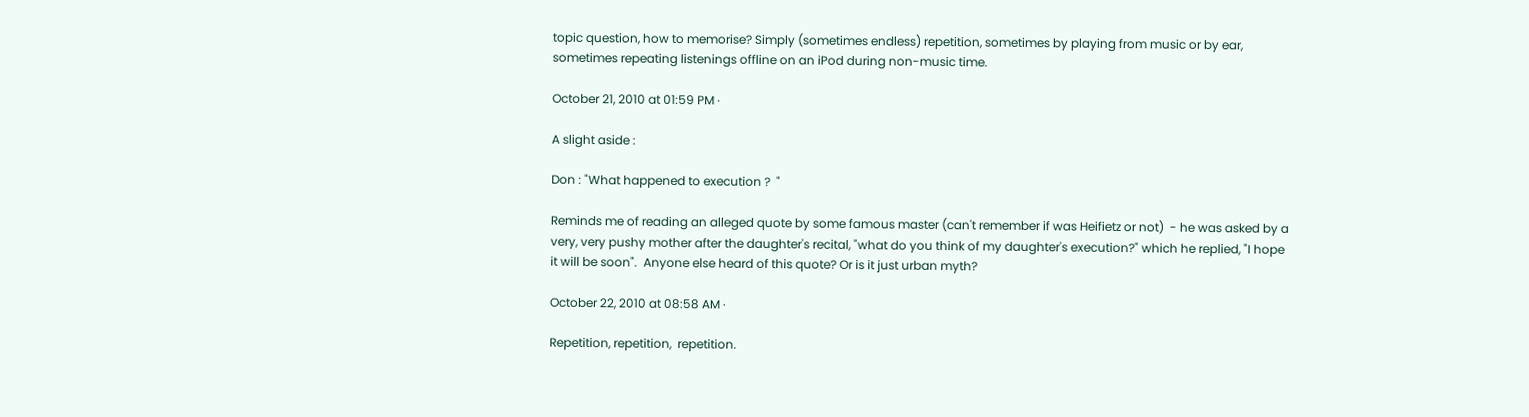topic question, how to memorise? Simply (sometimes endless) repetition, sometimes by playing from music or by ear, sometimes repeating listenings offline on an iPod during non-music time.

October 21, 2010 at 01:59 PM ·

A slight aside :

Don : "What happened to execution ?  "

Reminds me of reading an alleged quote by some famous master (can't remember if was Heifietz or not)  - he was asked by a very, very pushy mother after the daughter's recital, "what do you think of my daughter's execution?" which he replied, "I hope it will be soon".  Anyone else heard of this quote? Or is it just urban myth?

October 22, 2010 at 08:58 AM ·

Repetition, repetition,  repetition.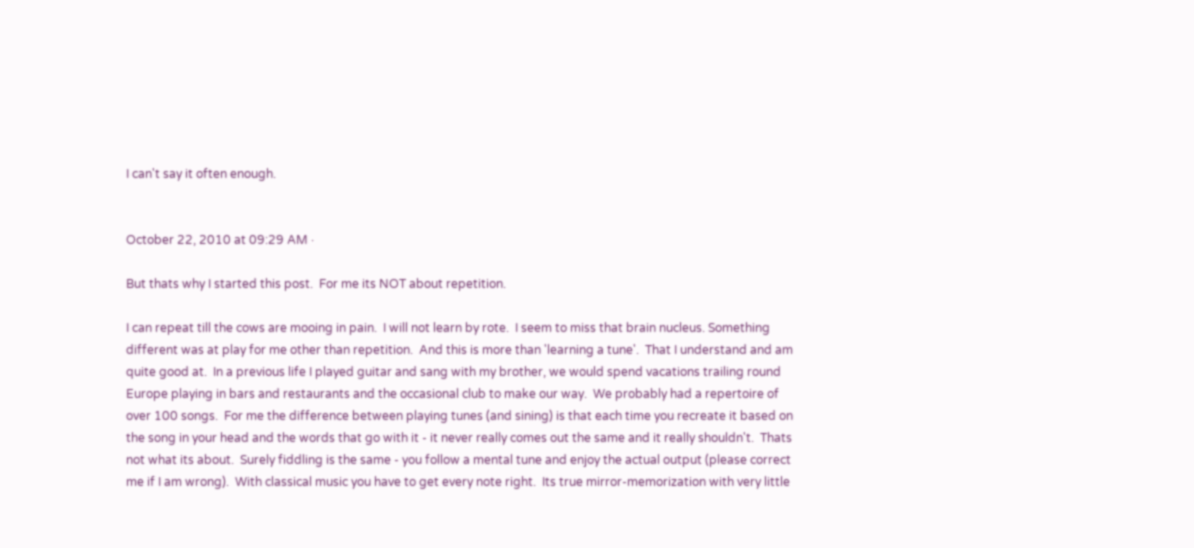I can't say it often enough.


October 22, 2010 at 09:29 AM ·

But thats why I started this post.  For me its NOT about repetition.

I can repeat till the cows are mooing in pain.  I will not learn by rote.  I seem to miss that brain nucleus. Something different was at play for me other than repetition.  And this is more than 'learning a tune'.  That I understand and am quite good at.  In a previous life I played guitar and sang with my brother, we would spend vacations trailing round Europe playing in bars and restaurants and the occasional club to make our way.  We probably had a repertoire of over 100 songs.  For me the difference between playing tunes (and sining) is that each time you recreate it based on the song in your head and the words that go with it - it never really comes out the same and it really shouldn't.  Thats not what its about.  Surely fiddling is the same - you follow a mental tune and enjoy the actual output (please correct me if I am wrong).  With classical music you have to get every note right.  Its true mirror-memorization with very little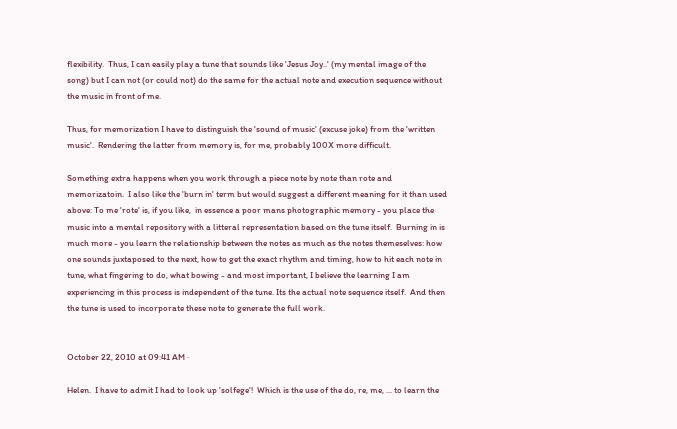flexibility.  Thus, I can easily play a tune that sounds like 'Jesus Joy..' (my mental image of the song) but I can not (or could not) do the same for the actual note and execution sequence without the music in front of me.

Thus, for memorization I have to distinguish the 'sound of music' (excuse joke) from the 'written music'.  Rendering the latter from memory is, for me, probably 100X more difficult.

Something extra happens when you work through a piece note by note than rote and memorizatoin.  I also like the 'burn in' term but would suggest a different meaning for it than used above: To me 'rote' is, if you like,  in essence a poor mans photographic memory - you place the music into a mental repository with a litteral representation based on the tune itself.  Burning in is much more - you learn the relationship between the notes as much as the notes themeselves: how one sounds juxtaposed to the next, how to get the exact rhythm and timing, how to hit each note in tune, what fingering to do, what bowing - and most important, I believe the learning I am experiencing in this process is independent of the tune. Its the actual note sequence itself.  And then the tune is used to incorporate these note to generate the full work.


October 22, 2010 at 09:41 AM ·

Helen.  I have to admit I had to look up 'solfege'!  Which is the use of the do, re, me, ... to learn the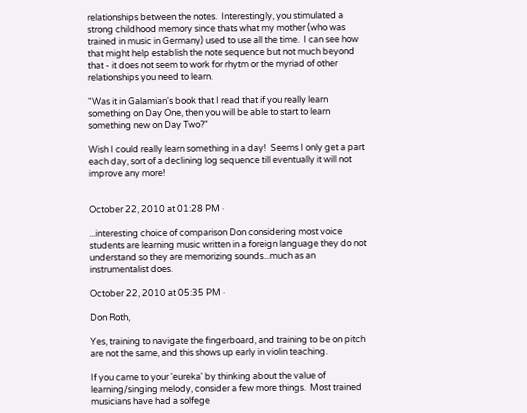relationships between the notes.  Interestingly, you stimulated a strong childhood memory since thats what my mother (who was trained in music in Germany) used to use all the time.  I can see how that might help establish the note sequence but not much beyond that - it does not seem to work for rhytm or the myriad of other relationships you need to learn.

"Was it in Galamian's book that I read that if you really learn something on Day One, then you will be able to start to learn something new on Day Two?"

Wish I could really learn something in a day!  Seems I only get a part each day, sort of a declining log sequence till eventually it will not improve any more!


October 22, 2010 at 01:28 PM ·

...interesting choice of comparison Don considering most voice students are learning music written in a foreign language they do not understand so they are memorizing sounds...much as an instrumentalist does.

October 22, 2010 at 05:35 PM ·

Don Roth,

Yes, training to navigate the fingerboard, and training to be on pitch are not the same, and this shows up early in violin teaching.

If you came to your 'eureka' by thinking about the value of learning/singing melody, consider a few more things.  Most trained musicians have had a solfege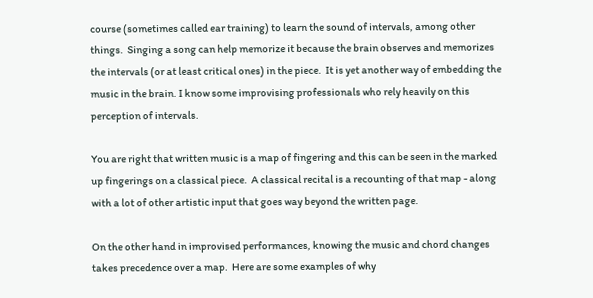course (sometimes called ear training) to learn the sound of intervals, among other things.  Singing a song can help memorize it because the brain observes and memorizes the intervals (or at least critical ones) in the piece.  It is yet another way of embedding the music in the brain. I know some improvising professionals who rely heavily on this perception of intervals.

You are right that written music is a map of fingering and this can be seen in the marked up fingerings on a classical piece.  A classical recital is a recounting of that map - along with a lot of other artistic input that goes way beyond the written page.

On the other hand in improvised performances, knowing the music and chord changes takes precedence over a map.  Here are some examples of why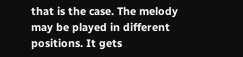that is the case. The melody may be played in different positions. It gets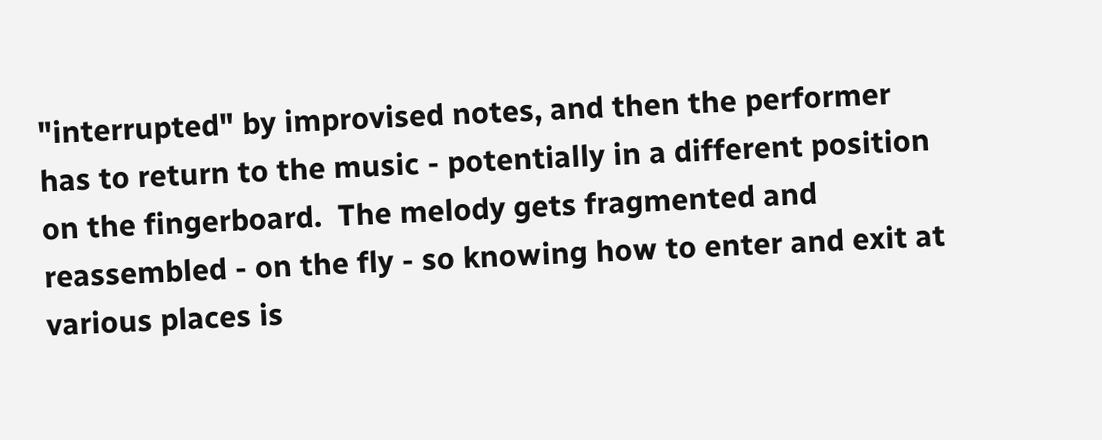"interrupted" by improvised notes, and then the performer has to return to the music - potentially in a different position on the fingerboard.  The melody gets fragmented and reassembled - on the fly - so knowing how to enter and exit at various places is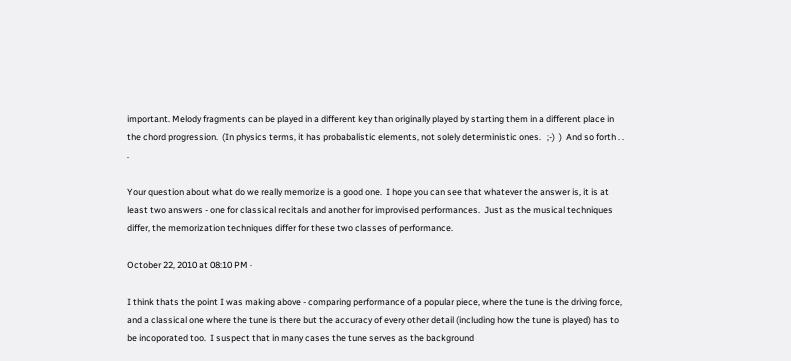important. Melody fragments can be played in a different key than originally played by starting them in a different place in the chord progression.  (In physics terms, it has probabalistic elements, not solely deterministic ones.   ;-)  )  And so forth . . .

Your question about what do we really memorize is a good one.  I hope you can see that whatever the answer is, it is at least two answers - one for classical recitals and another for improvised performances.  Just as the musical techniques differ, the memorization techniques differ for these two classes of performance.

October 22, 2010 at 08:10 PM ·

I think thats the point I was making above - comparing performance of a popular piece, where the tune is the driving force, and a classical one where the tune is there but the accuracy of every other detail (including how the tune is played) has to be incoporated too.  I suspect that in many cases the tune serves as the background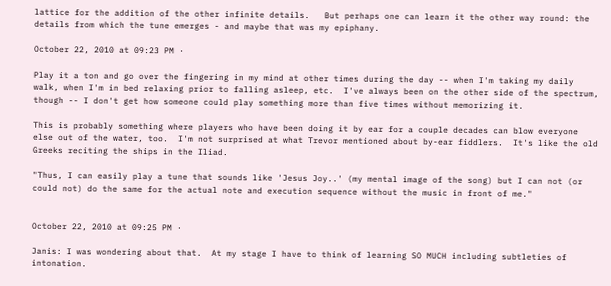lattice for the addition of the other infinite details.   But perhaps one can learn it the other way round: the details from which the tune emerges - and maybe that was my epiphany.

October 22, 2010 at 09:23 PM ·

Play it a ton and go over the fingering in my mind at other times during the day -- when I'm taking my daily walk, when I'm in bed relaxing prior to falling asleep, etc.  I've always been on the other side of the spectrum, though -- I don't get how someone could play something more than five times without memorizing it.

This is probably something where players who have been doing it by ear for a couple decades can blow everyone else out of the water, too.  I'm not surprised at what Trevor mentioned about by-ear fiddlers.  It's like the old Greeks reciting the ships in the Iliad.

"Thus, I can easily play a tune that sounds like 'Jesus Joy..' (my mental image of the song) but I can not (or could not) do the same for the actual note and execution sequence without the music in front of me."


October 22, 2010 at 09:25 PM ·

Janis: I was wondering about that.  At my stage I have to think of learning SO MUCH including subtleties of intonation.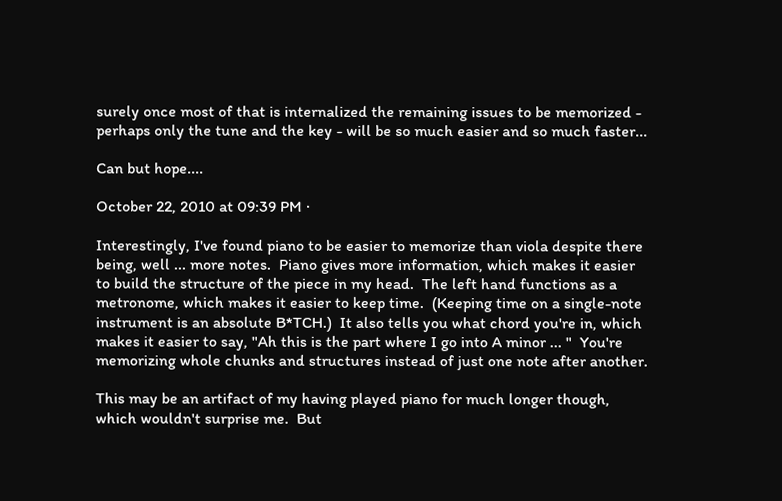surely once most of that is internalized the remaining issues to be memorized - perhaps only the tune and the key - will be so much easier and so much faster...

Can but hope....

October 22, 2010 at 09:39 PM ·

Interestingly, I've found piano to be easier to memorize than viola despite there being, well ... more notes.  Piano gives more information, which makes it easier to build the structure of the piece in my head.  The left hand functions as a metronome, which makes it easier to keep time.  (Keeping time on a single-note instrument is an absolute B*TCH.)  It also tells you what chord you're in, which makes it easier to say, "Ah this is the part where I go into A minor ... "  You're memorizing whole chunks and structures instead of just one note after another.

This may be an artifact of my having played piano for much longer though, which wouldn't surprise me.  But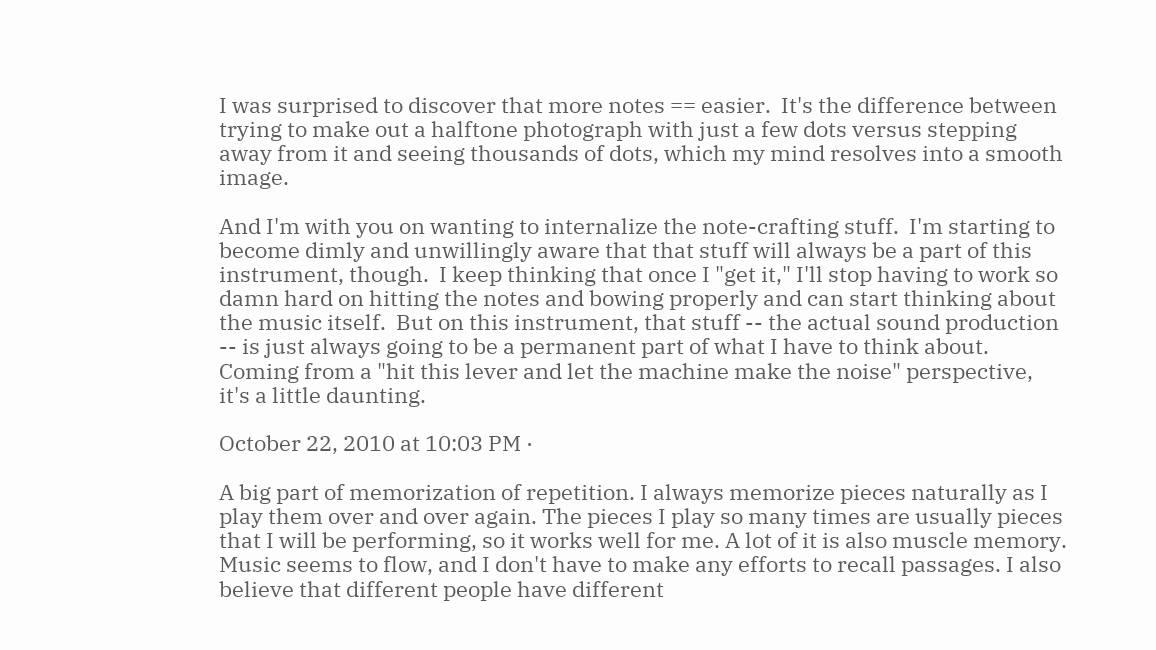I was surprised to discover that more notes == easier.  It's the difference between trying to make out a halftone photograph with just a few dots versus stepping away from it and seeing thousands of dots, which my mind resolves into a smooth image.

And I'm with you on wanting to internalize the note-crafting stuff.  I'm starting to become dimly and unwillingly aware that that stuff will always be a part of this instrument, though.  I keep thinking that once I "get it," I'll stop having to work so damn hard on hitting the notes and bowing properly and can start thinking about the music itself.  But on this instrument, that stuff -- the actual sound production -- is just always going to be a permanent part of what I have to think about.  Coming from a "hit this lever and let the machine make the noise" perspective, it's a little daunting.

October 22, 2010 at 10:03 PM ·

A big part of memorization of repetition. I always memorize pieces naturally as I play them over and over again. The pieces I play so many times are usually pieces that I will be performing, so it works well for me. A lot of it is also muscle memory. Music seems to flow, and I don't have to make any efforts to recall passages. I also believe that different people have different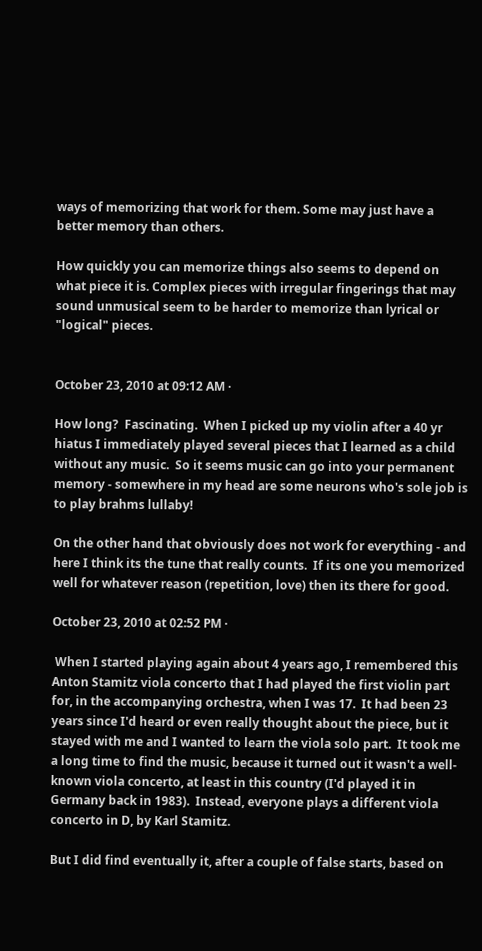ways of memorizing that work for them. Some may just have a better memory than others.

How quickly you can memorize things also seems to depend on what piece it is. Complex pieces with irregular fingerings that may sound unmusical seem to be harder to memorize than lyrical or "logical" pieces.


October 23, 2010 at 09:12 AM ·

How long?  Fascinating.  When I picked up my violin after a 40 yr hiatus I immediately played several pieces that I learned as a child without any music.  So it seems music can go into your permanent memory - somewhere in my head are some neurons who's sole job is to play brahms lullaby!

On the other hand that obviously does not work for everything - and here I think its the tune that really counts.  If its one you memorized well for whatever reason (repetition, love) then its there for good.

October 23, 2010 at 02:52 PM ·

 When I started playing again about 4 years ago, I remembered this Anton Stamitz viola concerto that I had played the first violin part for, in the accompanying orchestra, when I was 17.  It had been 23 years since I'd heard or even really thought about the piece, but it stayed with me and I wanted to learn the viola solo part.  It took me a long time to find the music, because it turned out it wasn't a well-known viola concerto, at least in this country (I'd played it in Germany back in 1983).  Instead, everyone plays a different viola concerto in D, by Karl Stamitz.

But I did find eventually it, after a couple of false starts, based on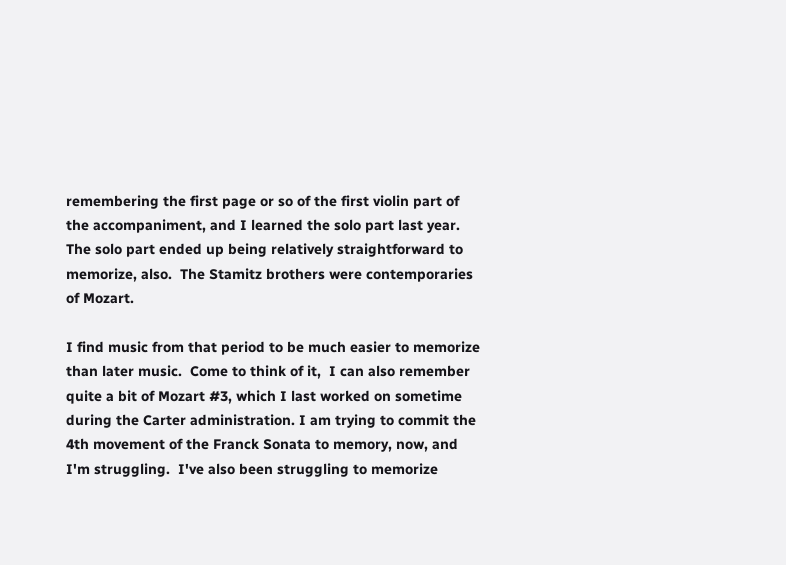remembering the first page or so of the first violin part of the accompaniment, and I learned the solo part last year.  The solo part ended up being relatively straightforward to memorize, also.  The Stamitz brothers were contemporaries of Mozart.

I find music from that period to be much easier to memorize than later music.  Come to think of it,  I can also remember quite a bit of Mozart #3, which I last worked on sometime during the Carter administration. I am trying to commit the 4th movement of the Franck Sonata to memory, now, and I'm struggling.  I've also been struggling to memorize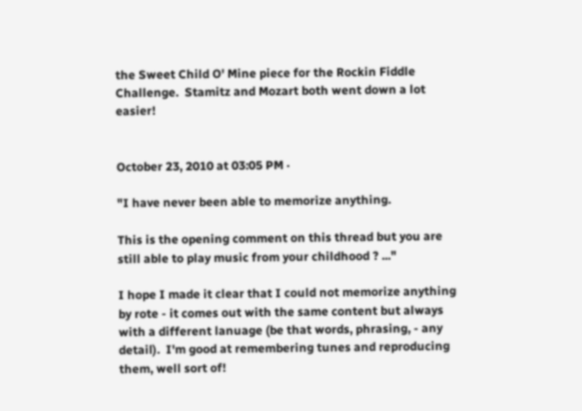the Sweet Child O' Mine piece for the Rockin Fiddle Challenge.  Stamitz and Mozart both went down a lot easier!


October 23, 2010 at 03:05 PM ·

"I have never been able to memorize anything.

This is the opening comment on this thread but you are still able to play music from your childhood ? ..."

I hope I made it clear that I could not memorize anything by rote - it comes out with the same content but always with a different lanuage (be that words, phrasing, - any detail).  I'm good at remembering tunes and reproducing them, well sort of!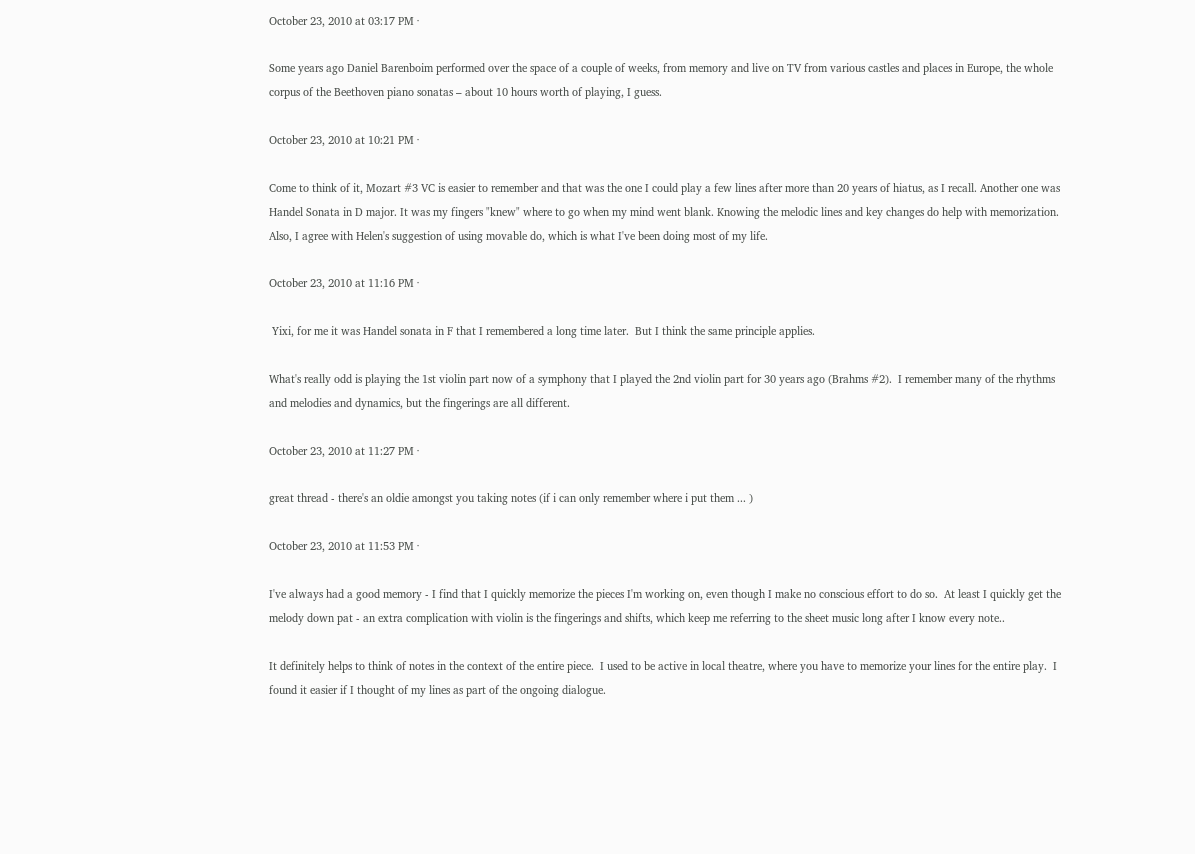October 23, 2010 at 03:17 PM ·

Some years ago Daniel Barenboim performed over the space of a couple of weeks, from memory and live on TV from various castles and places in Europe, the whole corpus of the Beethoven piano sonatas – about 10 hours worth of playing, I guess.

October 23, 2010 at 10:21 PM ·

Come to think of it, Mozart #3 VC is easier to remember and that was the one I could play a few lines after more than 20 years of hiatus, as I recall. Another one was Handel Sonata in D major. It was my fingers "knew" where to go when my mind went blank. Knowing the melodic lines and key changes do help with memorization.  Also, I agree with Helen's suggestion of using movable do, which is what I've been doing most of my life.

October 23, 2010 at 11:16 PM ·

 Yixi, for me it was Handel sonata in F that I remembered a long time later.  But I think the same principle applies.

What's really odd is playing the 1st violin part now of a symphony that I played the 2nd violin part for 30 years ago (Brahms #2).  I remember many of the rhythms and melodies and dynamics, but the fingerings are all different.

October 23, 2010 at 11:27 PM ·

great thread - there's an oldie amongst you taking notes (if i can only remember where i put them ... )

October 23, 2010 at 11:53 PM ·

I've always had a good memory - I find that I quickly memorize the pieces I'm working on, even though I make no conscious effort to do so.  At least I quickly get the melody down pat - an extra complication with violin is the fingerings and shifts, which keep me referring to the sheet music long after I know every note..

It definitely helps to think of notes in the context of the entire piece.  I used to be active in local theatre, where you have to memorize your lines for the entire play.  I found it easier if I thought of my lines as part of the ongoing dialogue.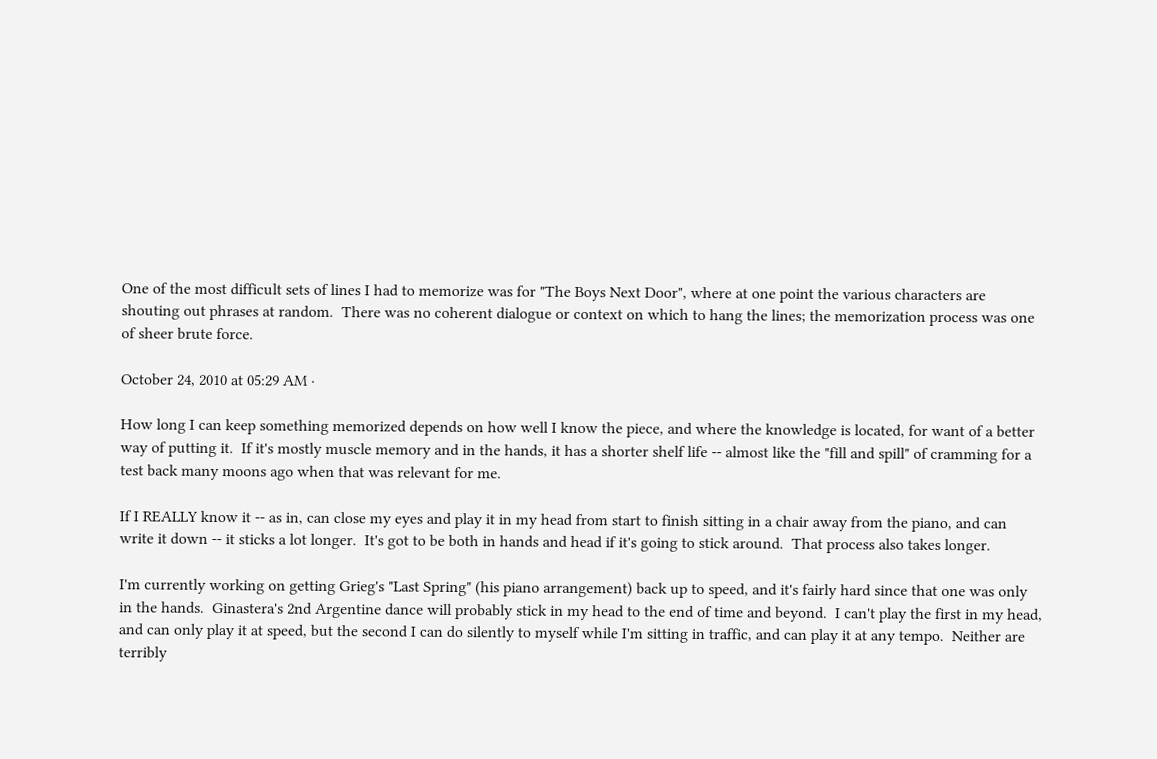One of the most difficult sets of lines I had to memorize was for "The Boys Next Door", where at one point the various characters are shouting out phrases at random.  There was no coherent dialogue or context on which to hang the lines; the memorization process was one of sheer brute force.

October 24, 2010 at 05:29 AM ·

How long I can keep something memorized depends on how well I know the piece, and where the knowledge is located, for want of a better way of putting it.  If it's mostly muscle memory and in the hands, it has a shorter shelf life -- almost like the "fill and spill" of cramming for a test back many moons ago when that was relevant for me.

If I REALLY know it -- as in, can close my eyes and play it in my head from start to finish sitting in a chair away from the piano, and can write it down -- it sticks a lot longer.  It's got to be both in hands and head if it's going to stick around.  That process also takes longer.

I'm currently working on getting Grieg's "Last Spring" (his piano arrangement) back up to speed, and it's fairly hard since that one was only in the hands.  Ginastera's 2nd Argentine dance will probably stick in my head to the end of time and beyond.  I can't play the first in my head, and can only play it at speed, but the second I can do silently to myself while I'm sitting in traffic, and can play it at any tempo.  Neither are terribly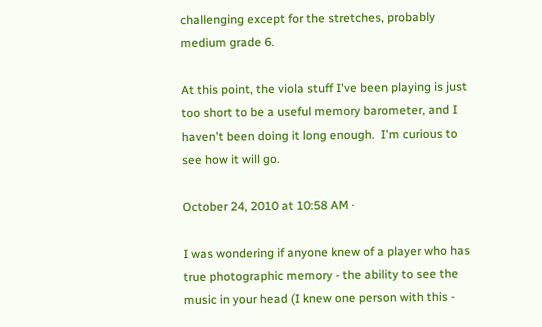challenging except for the stretches, probably medium grade 6.

At this point, the viola stuff I've been playing is just too short to be a useful memory barometer, and I haven't been doing it long enough.  I'm curious to see how it will go.

October 24, 2010 at 10:58 AM ·

I was wondering if anyone knew of a player who has true photographic memory - the ability to see the music in your head (I knew one person with this -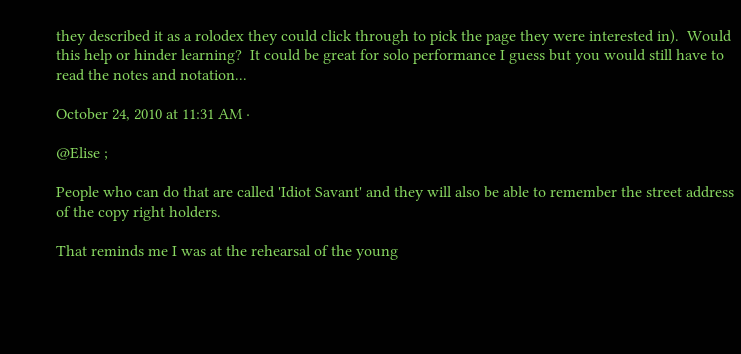they described it as a rolodex they could click through to pick the page they were interested in).  Would this help or hinder learning?  It could be great for solo performance I guess but you would still have to read the notes and notation...

October 24, 2010 at 11:31 AM ·

@Elise ;

People who can do that are called 'Idiot Savant' and they will also be able to remember the street address of the copy right holders.

That reminds me I was at the rehearsal of the young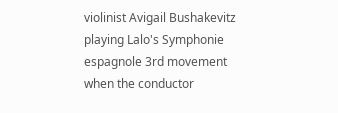violinist Avigail Bushakevitz playing Lalo's Symphonie espagnole 3rd movement   when the conductor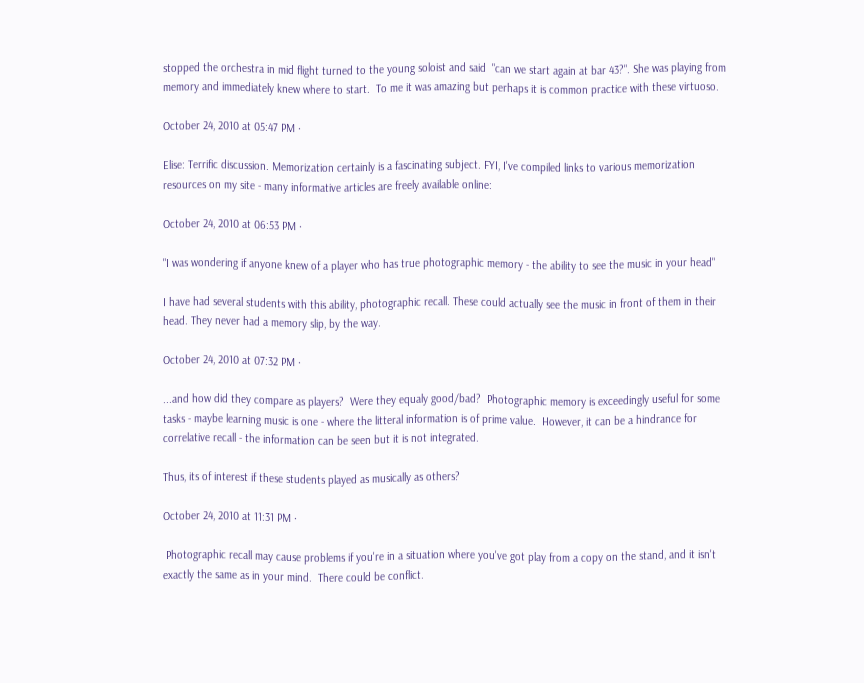stopped the orchestra in mid flight turned to the young soloist and said  "can we start again at bar 43?". She was playing from memory and immediately knew where to start.  To me it was amazing but perhaps it is common practice with these virtuoso.

October 24, 2010 at 05:47 PM ·

Elise: Terrific discussion. Memorization certainly is a fascinating subject. FYI, I've compiled links to various memorization resources on my site - many informative articles are freely available online:

October 24, 2010 at 06:53 PM ·

"I was wondering if anyone knew of a player who has true photographic memory - the ability to see the music in your head"

I have had several students with this ability, photographic recall. These could actually see the music in front of them in their head. They never had a memory slip, by the way.

October 24, 2010 at 07:32 PM ·

...and how did they compare as players?  Were they equaly good/bad?  Photographic memory is exceedingly useful for some tasks - maybe learning music is one - where the litteral information is of prime value.  However, it can be a hindrance for correlative recall - the information can be seen but it is not integrated.

Thus, its of interest if these students played as musically as others?

October 24, 2010 at 11:31 PM ·

 Photographic recall may cause problems if you're in a situation where you've got play from a copy on the stand, and it isn't exactly the same as in your mind.  There could be conflict.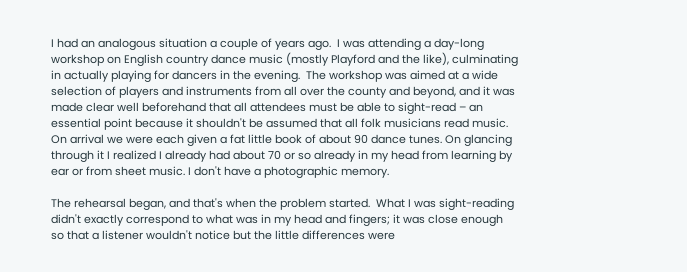I had an analogous situation a couple of years ago.  I was attending a day-long workshop on English country dance music (mostly Playford and the like), culminating in actually playing for dancers in the evening.  The workshop was aimed at a wide selection of players and instruments from all over the county and beyond, and it was made clear well beforehand that all attendees must be able to sight-read – an essential point because it shouldn't be assumed that all folk musicians read music.  On arrival we were each given a fat little book of about 90 dance tunes. On glancing through it I realized I already had about 70 or so already in my head from learning by ear or from sheet music. I don't have a photographic memory.

The rehearsal began, and that's when the problem started.  What I was sight-reading didn't exactly correspond to what was in my head and fingers; it was close enough so that a listener wouldn't notice but the little differences were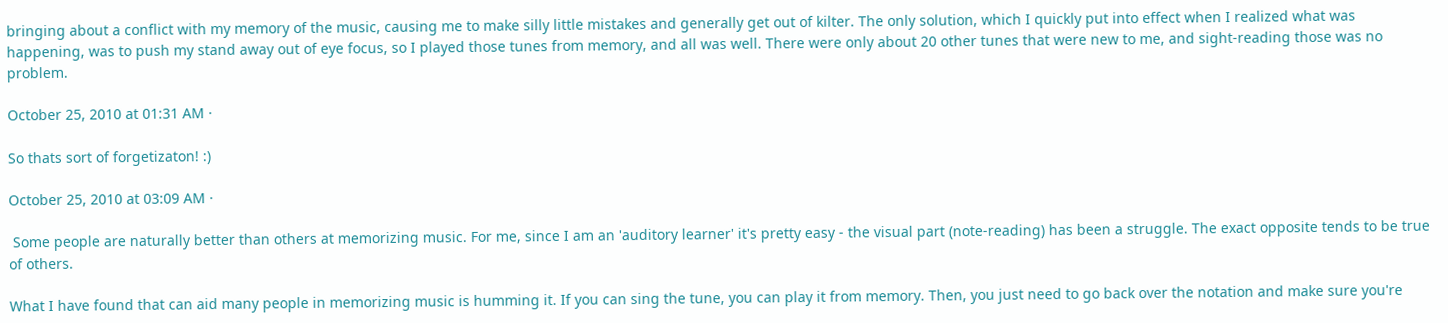bringing about a conflict with my memory of the music, causing me to make silly little mistakes and generally get out of kilter. The only solution, which I quickly put into effect when I realized what was happening, was to push my stand away out of eye focus, so I played those tunes from memory, and all was well. There were only about 20 other tunes that were new to me, and sight-reading those was no problem.

October 25, 2010 at 01:31 AM ·

So thats sort of forgetizaton! :)

October 25, 2010 at 03:09 AM ·

 Some people are naturally better than others at memorizing music. For me, since I am an 'auditory learner' it's pretty easy - the visual part (note-reading) has been a struggle. The exact opposite tends to be true of others.

What I have found that can aid many people in memorizing music is humming it. If you can sing the tune, you can play it from memory. Then, you just need to go back over the notation and make sure you're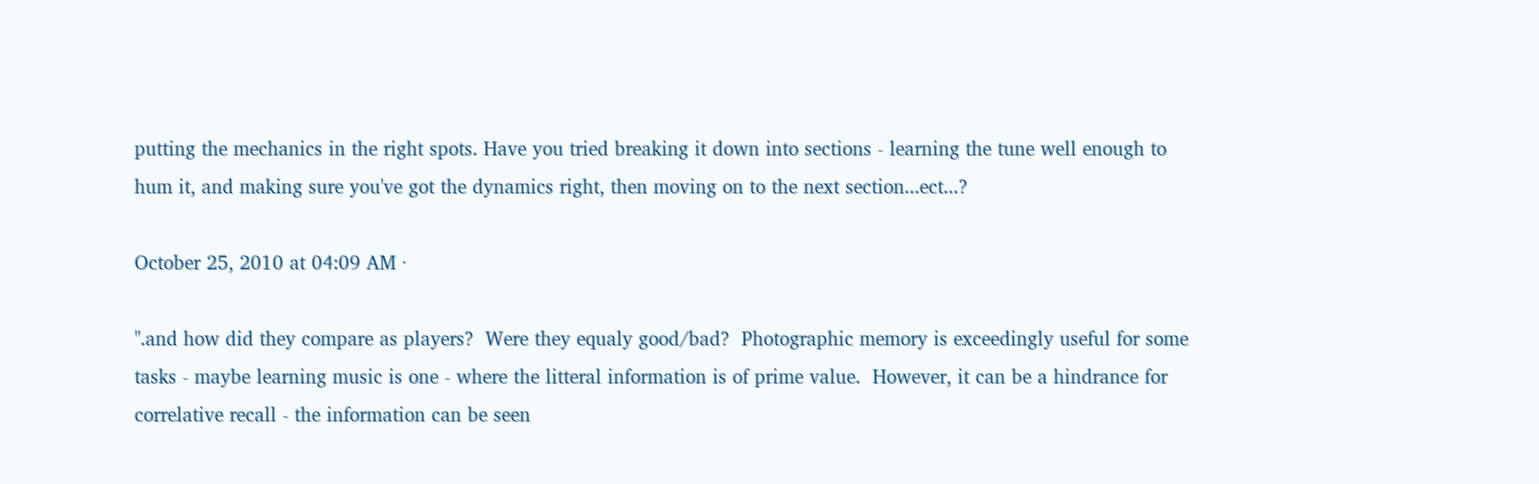putting the mechanics in the right spots. Have you tried breaking it down into sections - learning the tune well enough to hum it, and making sure you've got the dynamics right, then moving on to the next section...ect...?

October 25, 2010 at 04:09 AM ·

".and how did they compare as players?  Were they equaly good/bad?  Photographic memory is exceedingly useful for some tasks - maybe learning music is one - where the litteral information is of prime value.  However, it can be a hindrance for correlative recall - the information can be seen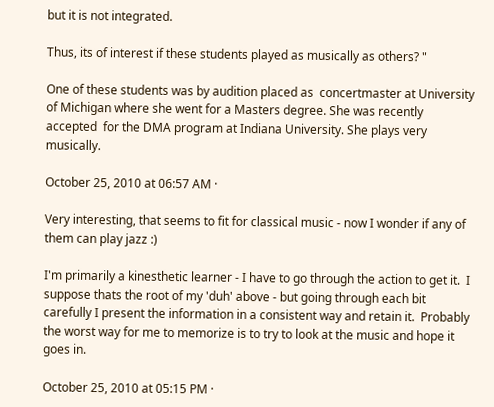but it is not integrated.

Thus, its of interest if these students played as musically as others? "

One of these students was by audition placed as  concertmaster at University of Michigan where she went for a Masters degree. She was recently accepted  for the DMA program at Indiana University. She plays very musically.

October 25, 2010 at 06:57 AM ·

Very interesting, that seems to fit for classical music - now I wonder if any of them can play jazz :)

I'm primarily a kinesthetic learner - I have to go through the action to get it.  I suppose thats the root of my 'duh' above - but going through each bit carefully I present the information in a consistent way and retain it.  Probably the worst way for me to memorize is to try to look at the music and hope it goes in.

October 25, 2010 at 05:15 PM ·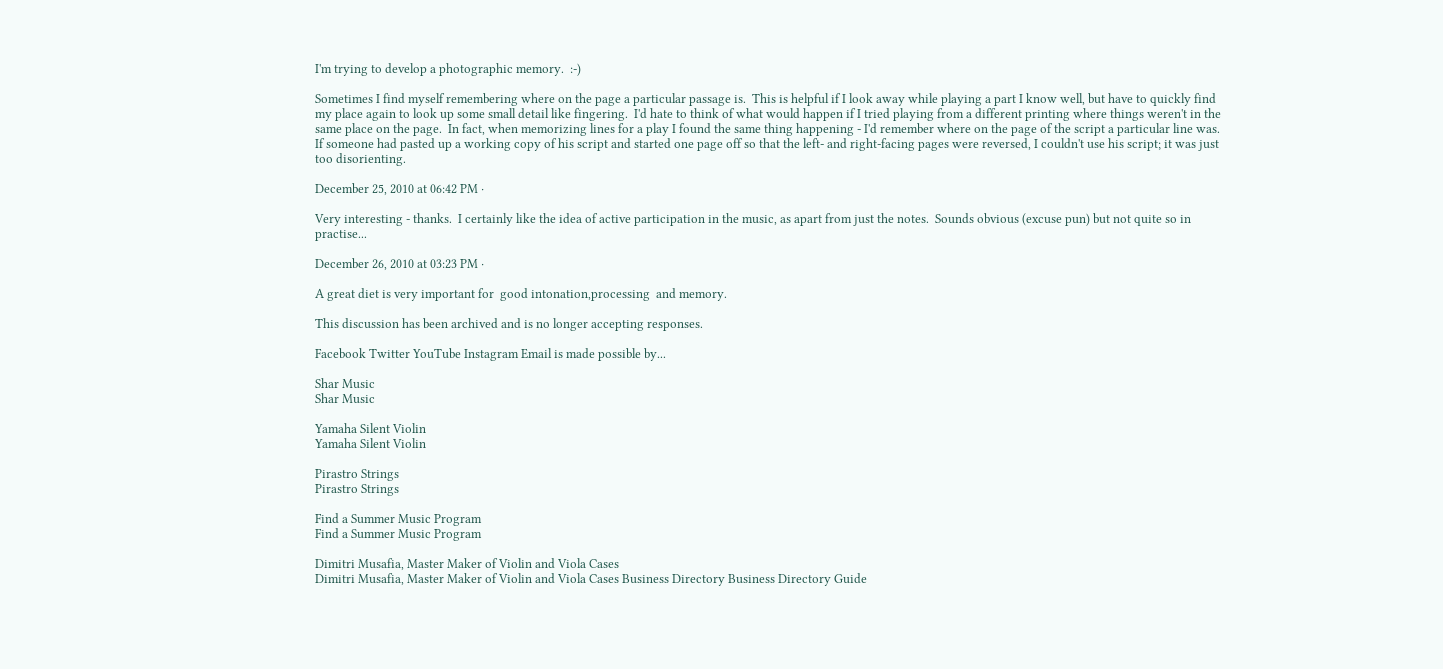I'm trying to develop a photographic memory.  :-)

Sometimes I find myself remembering where on the page a particular passage is.  This is helpful if I look away while playing a part I know well, but have to quickly find my place again to look up some small detail like fingering.  I'd hate to think of what would happen if I tried playing from a different printing where things weren't in the same place on the page.  In fact, when memorizing lines for a play I found the same thing happening - I'd remember where on the page of the script a particular line was.  If someone had pasted up a working copy of his script and started one page off so that the left- and right-facing pages were reversed, I couldn't use his script; it was just too disorienting.

December 25, 2010 at 06:42 PM ·

Very interesting - thanks.  I certainly like the idea of active participation in the music, as apart from just the notes.  Sounds obvious (excuse pun) but not quite so in practise...

December 26, 2010 at 03:23 PM ·

A great diet is very important for  good intonation,processing  and memory.

This discussion has been archived and is no longer accepting responses.

Facebook Twitter YouTube Instagram Email is made possible by...

Shar Music
Shar Music

Yamaha Silent Violin
Yamaha Silent Violin

Pirastro Strings
Pirastro Strings

Find a Summer Music Program
Find a Summer Music Program

Dimitri Musafia, Master Maker of Violin and Viola Cases
Dimitri Musafia, Master Maker of Violin and Viola Cases Business Directory Business Directory Guide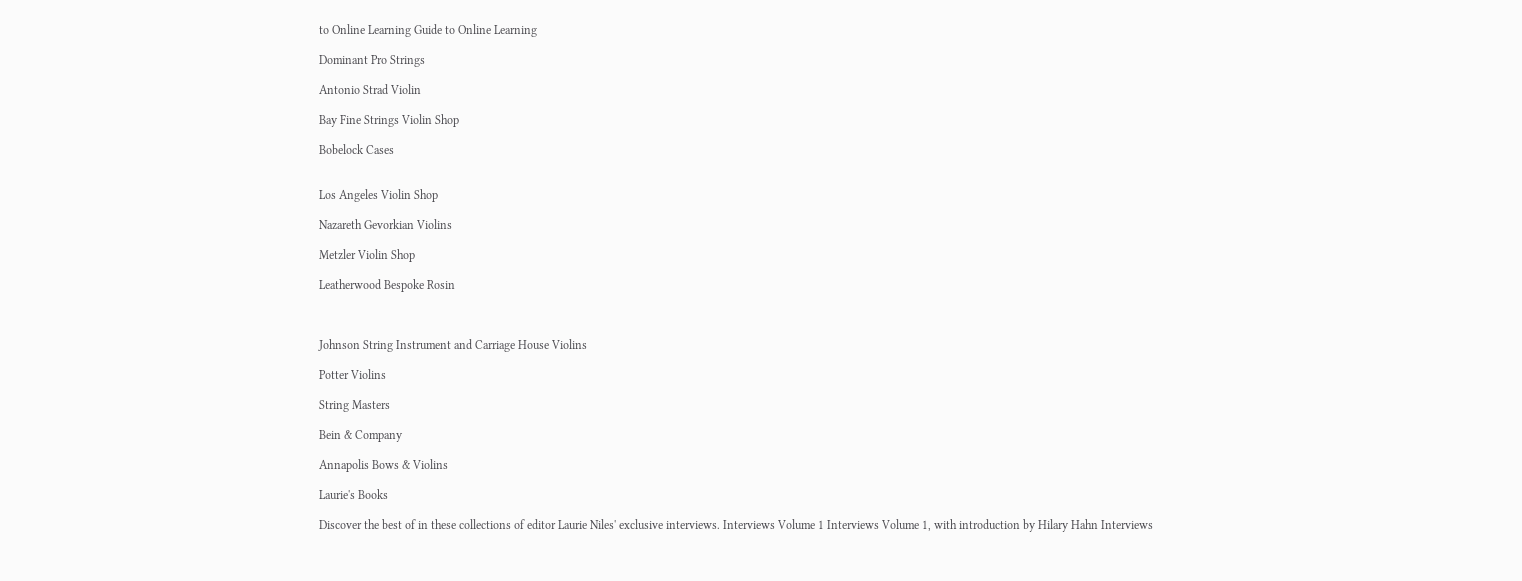to Online Learning Guide to Online Learning

Dominant Pro Strings

Antonio Strad Violin

Bay Fine Strings Violin Shop

Bobelock Cases


Los Angeles Violin Shop

Nazareth Gevorkian Violins

Metzler Violin Shop

Leatherwood Bespoke Rosin



Johnson String Instrument and Carriage House Violins

Potter Violins

String Masters

Bein & Company

Annapolis Bows & Violins

Laurie's Books

Discover the best of in these collections of editor Laurie Niles' exclusive interviews. Interviews Volume 1 Interviews Volume 1, with introduction by Hilary Hahn Interviews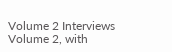Volume 2 Interviews Volume 2, with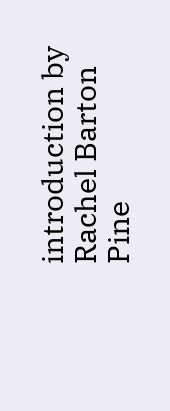introduction by Rachel Barton Pine